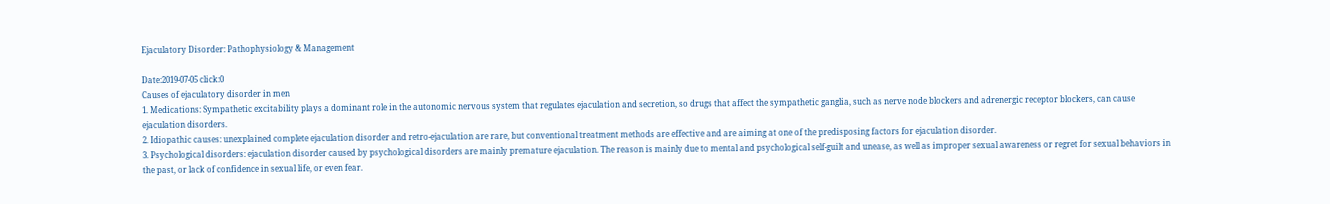Ejaculatory Disorder: Pathophysiology & Management

Date:2019-07-05 click:0
Causes of ejaculatory disorder in men
1. Medications: Sympathetic excitability plays a dominant role in the autonomic nervous system that regulates ejaculation and secretion, so drugs that affect the sympathetic ganglia, such as nerve node blockers and adrenergic receptor blockers, can cause ejaculation disorders.
2. Idiopathic causes: unexplained complete ejaculation disorder and retro-ejaculation are rare, but conventional treatment methods are effective and are aiming at one of the predisposing factors for ejaculation disorder.
3. Psychological disorders: ejaculation disorder caused by psychological disorders are mainly premature ejaculation. The reason is mainly due to mental and psychological self-guilt and unease, as well as improper sexual awareness or regret for sexual behaviors in the past, or lack of confidence in sexual life, or even fear.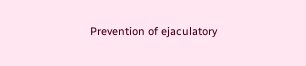Prevention of ejaculatory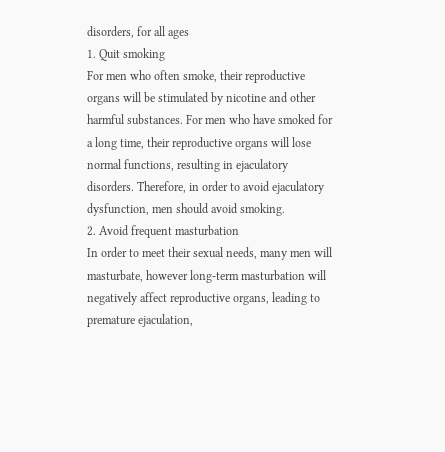disorders, for all ages
1. Quit smoking
For men who often smoke, their reproductive organs will be stimulated by nicotine and other harmful substances. For men who have smoked for a long time, their reproductive organs will lose normal functions, resulting in ejaculatory disorders. Therefore, in order to avoid ejaculatory dysfunction, men should avoid smoking.
2. Avoid frequent masturbation
In order to meet their sexual needs, many men will masturbate, however long-term masturbation will negatively affect reproductive organs, leading to premature ejaculation,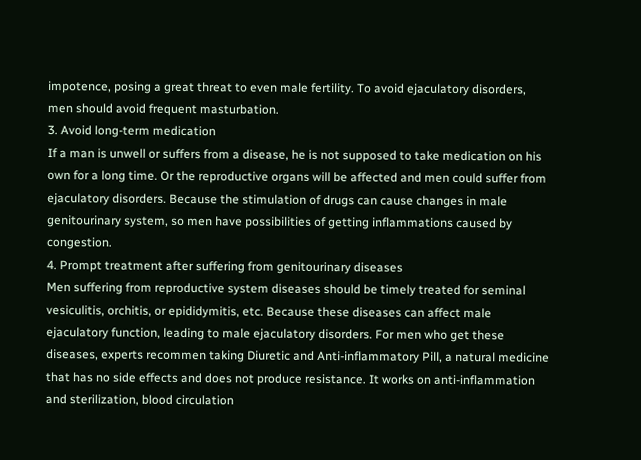impotence, posing a great threat to even male fertility. To avoid ejaculatory disorders, men should avoid frequent masturbation.
3. Avoid long-term medication
If a man is unwell or suffers from a disease, he is not supposed to take medication on his own for a long time. Or the reproductive organs will be affected and men could suffer from ejaculatory disorders. Because the stimulation of drugs can cause changes in male genitourinary system, so men have possibilities of getting inflammations caused by congestion.
4. Prompt treatment after suffering from genitourinary diseases
Men suffering from reproductive system diseases should be timely treated for seminal vesiculitis, orchitis, or epididymitis, etc. Because these diseases can affect male ejaculatory function, leading to male ejaculatory disorders. For men who get these diseases, experts recommen taking Diuretic and Anti-inflammatory Pill, a natural medicine that has no side effects and does not produce resistance. It works on anti-inflammation and sterilization, blood circulation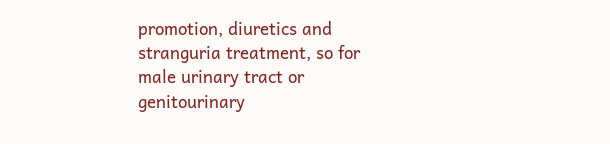promotion, diuretics and stranguria treatment, so for male urinary tract or genitourinary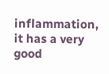inflammation, it has a very good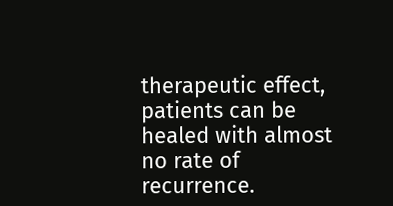therapeutic effect, patients can be healed with almost no rate of recurrence.